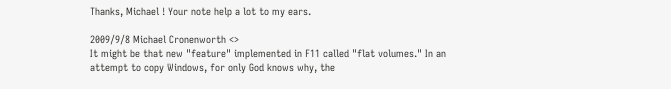Thanks, Michael ! Your note help a lot to my ears.

2009/9/8 Michael Cronenworth <>
It might be that new "feature" implemented in F11 called "flat volumes." In an attempt to copy Windows, for only God knows why, the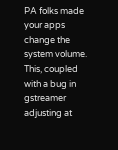PA folks made your apps change the system volume. This, coupled with a bug in gstreamer adjusting at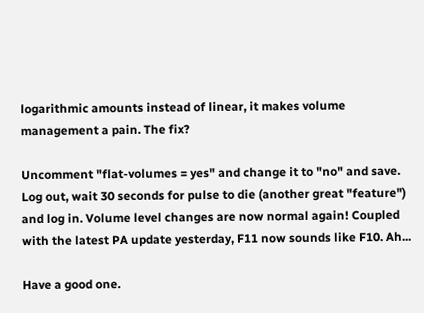logarithmic amounts instead of linear, it makes volume management a pain. The fix?

Uncomment "flat-volumes = yes" and change it to "no" and save. Log out, wait 30 seconds for pulse to die (another great "feature") and log in. Volume level changes are now normal again! Coupled with the latest PA update yesterday, F11 now sounds like F10. Ah...

Have a good one.